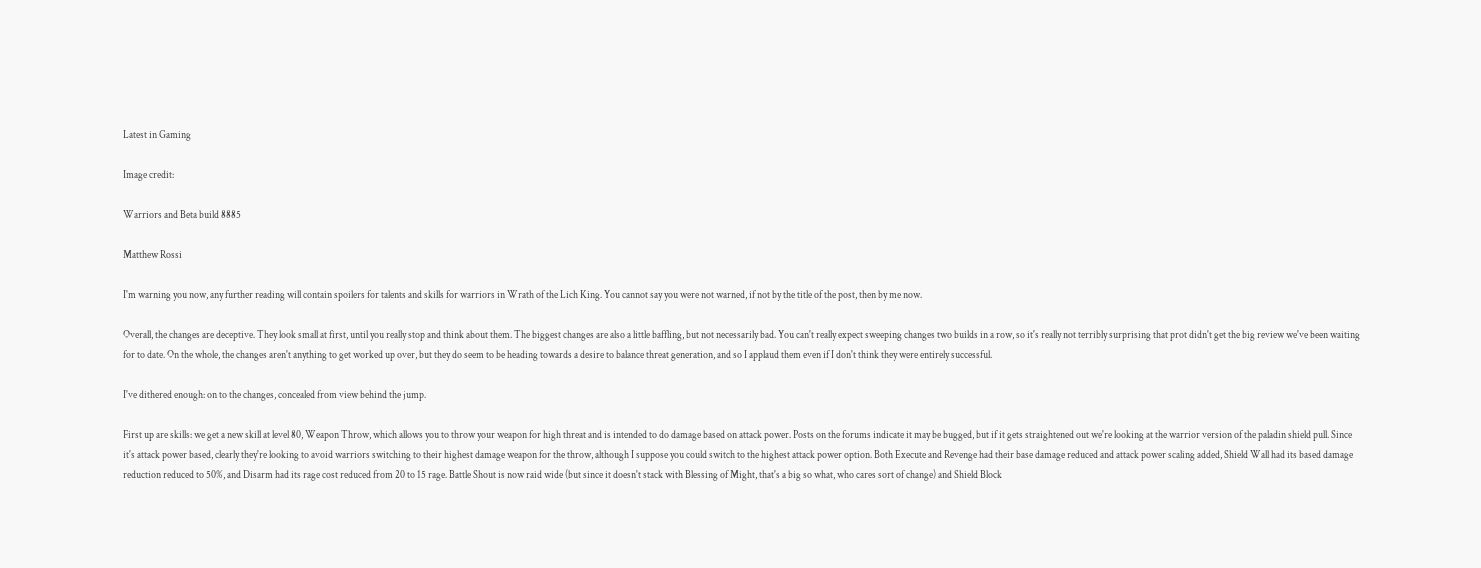Latest in Gaming

Image credit:

Warriors and Beta build 8885

Matthew Rossi

I'm warning you now, any further reading will contain spoilers for talents and skills for warriors in Wrath of the Lich King. You cannot say you were not warned, if not by the title of the post, then by me now.

Overall, the changes are deceptive. They look small at first, until you really stop and think about them. The biggest changes are also a little baffling, but not necessarily bad. You can't really expect sweeping changes two builds in a row, so it's really not terribly surprising that prot didn't get the big review we've been waiting for to date. On the whole, the changes aren't anything to get worked up over, but they do seem to be heading towards a desire to balance threat generation, and so I applaud them even if I don't think they were entirely successful.

I've dithered enough: on to the changes, concealed from view behind the jump.

First up are skills: we get a new skill at level 80, Weapon Throw, which allows you to throw your weapon for high threat and is intended to do damage based on attack power. Posts on the forums indicate it may be bugged, but if it gets straightened out we're looking at the warrior version of the paladin shield pull. Since it's attack power based, clearly they're looking to avoid warriors switching to their highest damage weapon for the throw, although I suppose you could switch to the highest attack power option. Both Execute and Revenge had their base damage reduced and attack power scaling added, Shield Wall had its based damage reduction reduced to 50%, and Disarm had its rage cost reduced from 20 to 15 rage. Battle Shout is now raid wide (but since it doesn't stack with Blessing of Might, that's a big so what, who cares sort of change) and Shield Block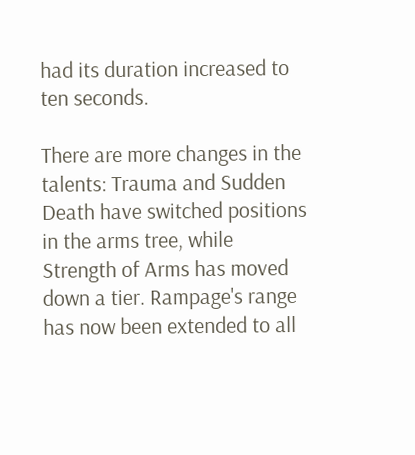had its duration increased to ten seconds.

There are more changes in the talents: Trauma and Sudden Death have switched positions in the arms tree, while Strength of Arms has moved down a tier. Rampage's range has now been extended to all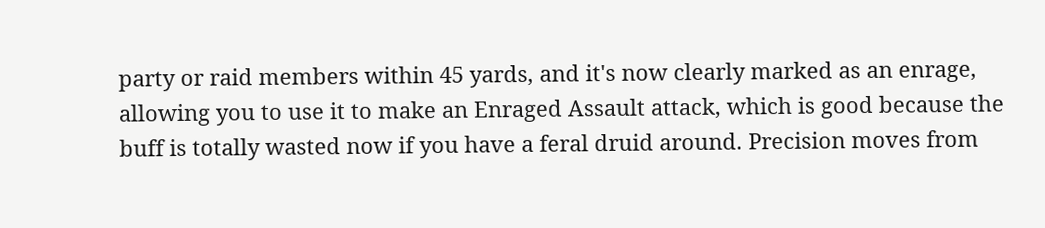party or raid members within 45 yards, and it's now clearly marked as an enrage, allowing you to use it to make an Enraged Assault attack, which is good because the buff is totally wasted now if you have a feral druid around. Precision moves from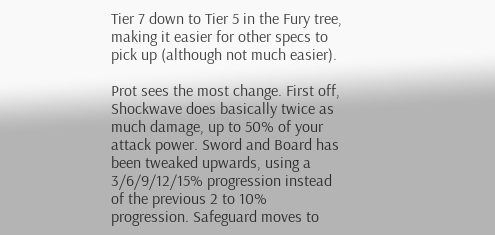Tier 7 down to Tier 5 in the Fury tree, making it easier for other specs to pick up (although not much easier).

Prot sees the most change. First off, Shockwave does basically twice as much damage, up to 50% of your attack power. Sword and Board has been tweaked upwards, using a 3/6/9/12/15% progression instead of the previous 2 to 10% progression. Safeguard moves to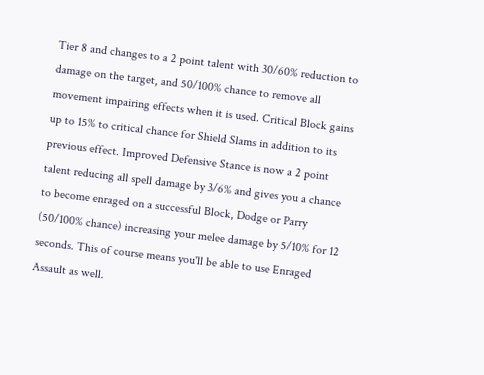Tier 8 and changes to a 2 point talent with 30/60% reduction to damage on the target, and 50/100% chance to remove all movement impairing effects when it is used. Critical Block gains up to 15% to critical chance for Shield Slams in addition to its previous effect. Improved Defensive Stance is now a 2 point talent reducing all spell damage by 3/6% and gives you a chance to become enraged on a successful Block, Dodge or Parry (50/100% chance) increasing your melee damage by 5/10% for 12 seconds. This of course means you'll be able to use Enraged Assault as well.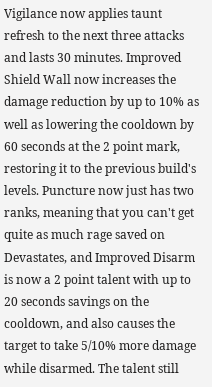Vigilance now applies taunt refresh to the next three attacks and lasts 30 minutes. Improved Shield Wall now increases the damage reduction by up to 10% as well as lowering the cooldown by 60 seconds at the 2 point mark, restoring it to the previous build's levels. Puncture now just has two ranks, meaning that you can't get quite as much rage saved on Devastates, and Improved Disarm is now a 2 point talent with up to 20 seconds savings on the cooldown, and also causes the target to take 5/10% more damage while disarmed. The talent still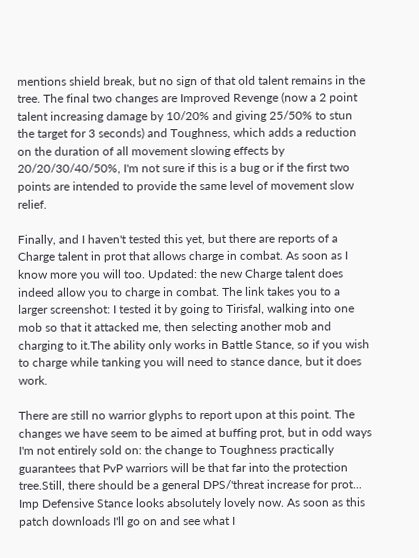mentions shield break, but no sign of that old talent remains in the tree. The final two changes are Improved Revenge (now a 2 point talent increasing damage by 10/20% and giving 25/50% to stun the target for 3 seconds) and Toughness, which adds a reduction on the duration of all movement slowing effects by 20/20/30/40/50%, I'm not sure if this is a bug or if the first two points are intended to provide the same level of movement slow relief.

Finally, and I haven't tested this yet, but there are reports of a Charge talent in prot that allows charge in combat. As soon as I know more you will too. Updated: the new Charge talent does indeed allow you to charge in combat. The link takes you to a larger screenshot: I tested it by going to Tirisfal, walking into one mob so that it attacked me, then selecting another mob and charging to it.The ability only works in Battle Stance, so if you wish to charge while tanking you will need to stance dance, but it does work.

There are still no warrior glyphs to report upon at this point. The changes we have seem to be aimed at buffing prot, but in odd ways I'm not entirely sold on: the change to Toughness practically guarantees that PvP warriors will be that far into the protection tree.Still, there should be a general DPS/'threat increase for prot... Imp Defensive Stance looks absolutely lovely now. As soon as this patch downloads I'll go on and see what I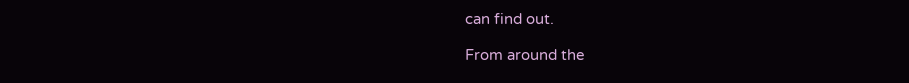can find out.

From around the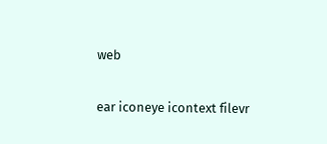web

ear iconeye icontext filevr